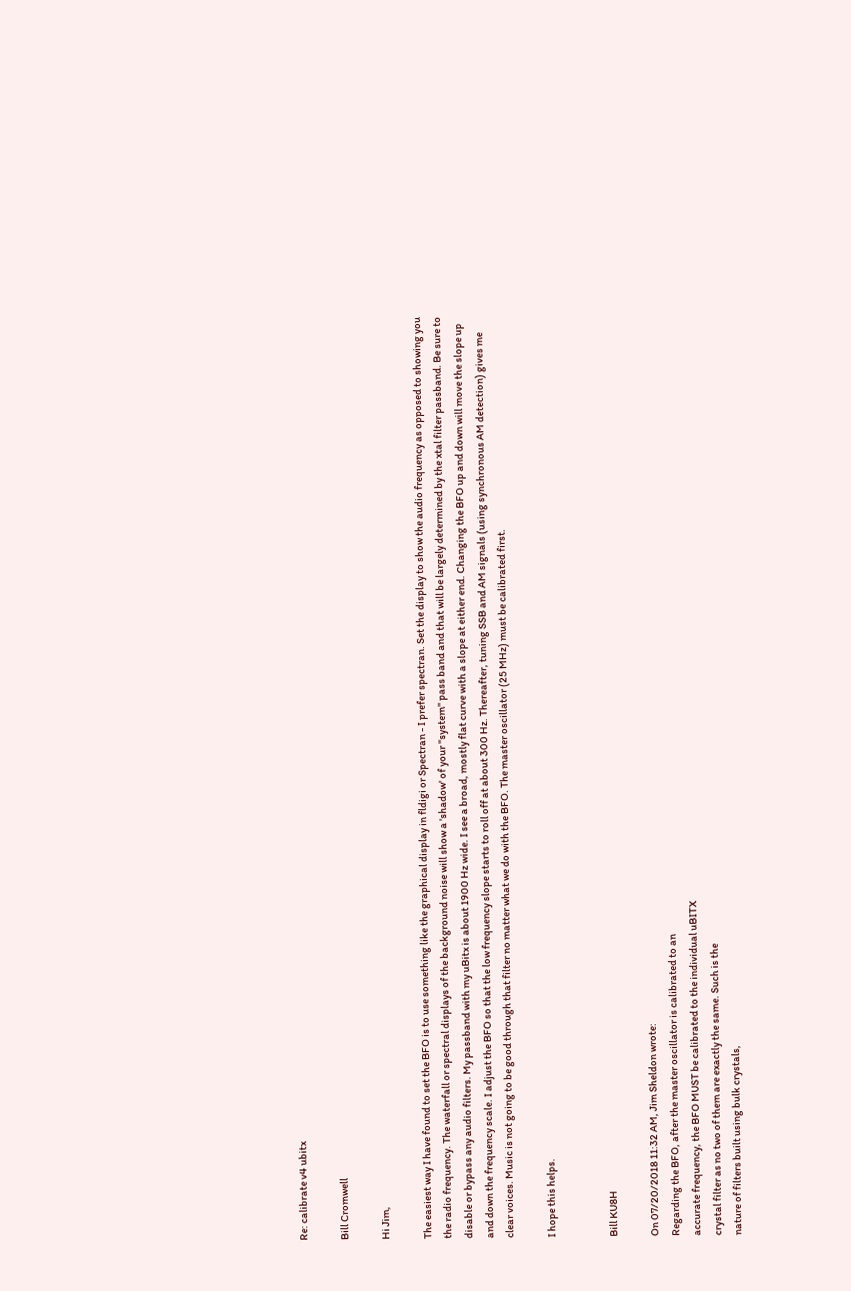Re: calibrate v4 ubitx

Bill Cromwell

Hi Jim,

The easiest way I have found to set the BFO is to use something like the graphical display in fldigi or Spectran - I prefer spectran. Set the display to show the audio frequency as opposed to showing you the radio frequency. The waterfall or spectral displays of the background noise will show a 'shadow' of your "system" pass band and that will be largely determined by the xtal filter passband. Be sure to disable or bypass any audio filters. My passband with my uBitx is about 1900 Hz wide. I see a broad, mostly flat curve with a slope at either end. Changing the BFO up and down will move the slope up and down the frequency scale. I adjust the BFO so that the low frequency slope starts to roll off at about 300 Hz. Thereafter, tuning SSB and AM signals (using synchronous AM detection) gives me clear voices. Music is not going to be good through that filter no matter what we do with the BFO. The master oscillator (25 MHz) must be calibrated first.

I hope this helps.


Bill KU8H

On 07/20/2018 11:32 AM, Jim Sheldon wrote:
Regarding the BFO, after the master oscillator is calibrated to an
accurate frequency, the BFO MUST be calibrated to the individual uBITX
crystal filter as no two of them are exactly the same. Such is the
nature of filters built using bulk crystals,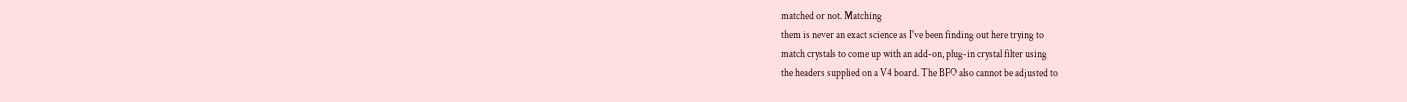matched or not. Matching
them is never an exact science as I've been finding out here trying to
match crystals to come up with an add-on, plug-in crystal filter using
the headers supplied on a V4 board. The BFO also cannot be adjusted to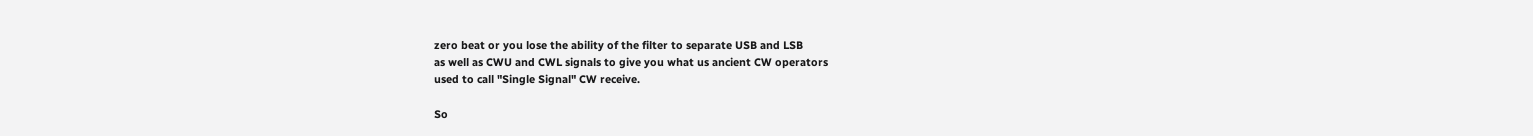zero beat or you lose the ability of the filter to separate USB and LSB
as well as CWU and CWL signals to give you what us ancient CW operators
used to call "Single Signal" CW receive.

So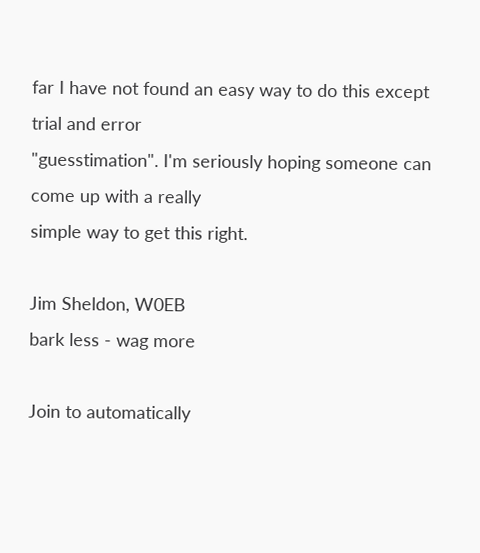far I have not found an easy way to do this except trial and error
"guesstimation". I'm seriously hoping someone can come up with a really
simple way to get this right.

Jim Sheldon, W0EB
bark less - wag more

Join to automatically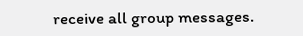receive all group messages.